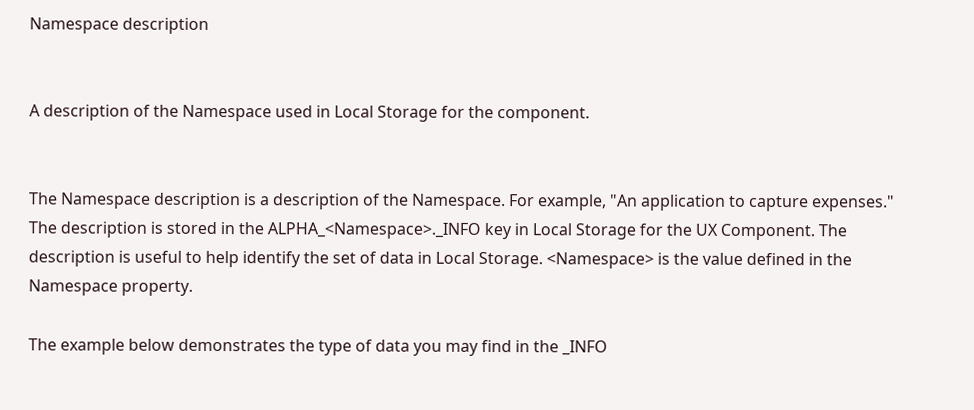Namespace description


A description of the Namespace used in Local Storage for the component.


The Namespace description is a description of the Namespace. For example, "An application to capture expenses." The description is stored in the ALPHA_<Namespace>._INFO key in Local Storage for the UX Component. The description is useful to help identify the set of data in Local Storage. <Namespace> is the value defined in the Namespace property.

The example below demonstrates the type of data you may find in the _INFO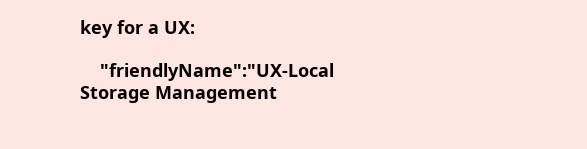key for a UX:

    "friendlyName":"UX-Local Storage Management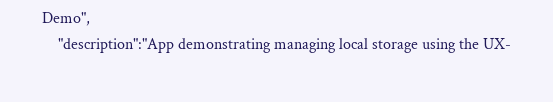Demo",
    "description":"App demonstrating managing local storage using the UX-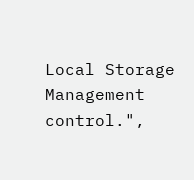Local Storage Management control.",